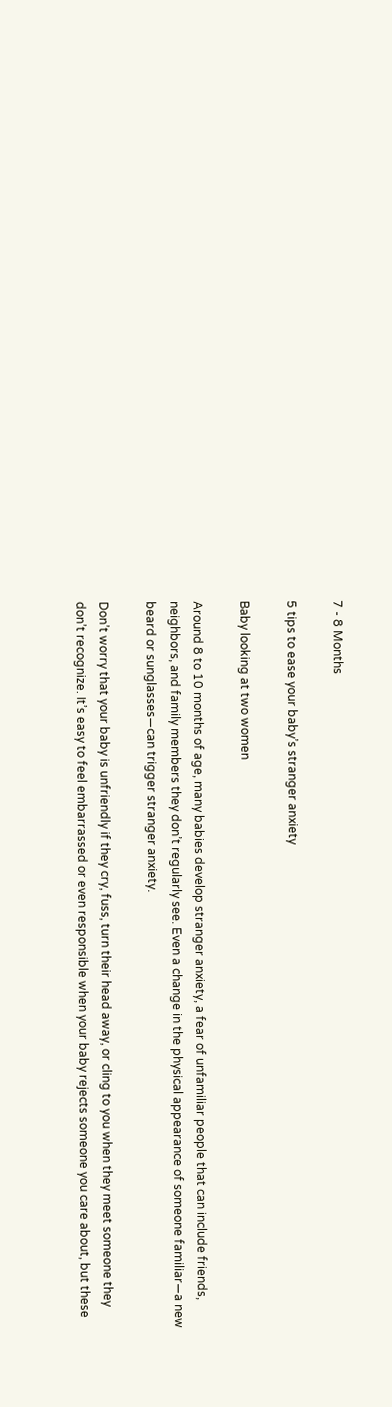7 - 8 Months

5 tips to ease your baby’s stranger anxiety

Baby looking at two women

Around 8 to 10 months of age, many babies develop stranger anxiety, a fear of unfamiliar people that can include friends, neighbors, and family members they don’t regularly see. Even a change in the physical appearance of someone familiar—a new beard or sunglasses—can trigger stranger anxiety.

Don’t worry that your baby is unfriendly if they cry, fuss, turn their head away, or cling to you when they meet someone they don’t recognize. It’s easy to feel embarrassed or even responsible when your baby rejects someone you care about, but these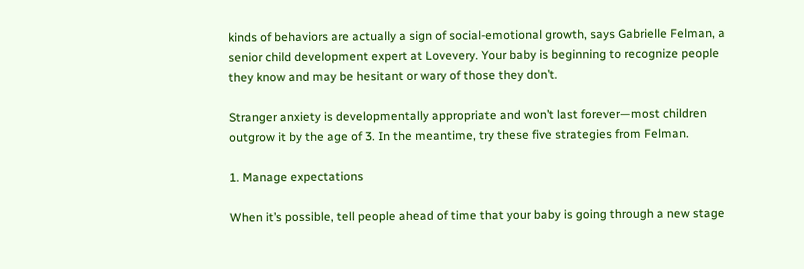kinds of behaviors are actually a sign of social-emotional growth, says Gabrielle Felman, a senior child development expert at Lovevery. Your baby is beginning to recognize people they know and may be hesitant or wary of those they don’t.

Stranger anxiety is developmentally appropriate and won’t last forever—most children outgrow it by the age of 3. In the meantime, try these five strategies from Felman.

1. Manage expectations

When it’s possible, tell people ahead of time that your baby is going through a new stage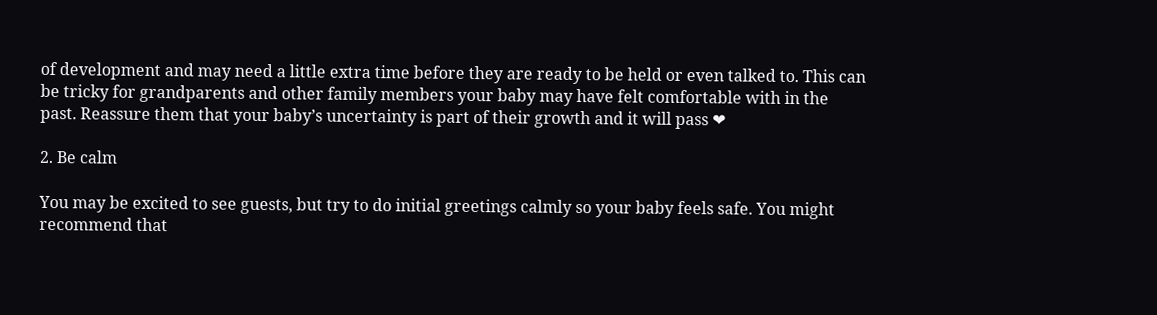of development and may need a little extra time before they are ready to be held or even talked to. This can be tricky for grandparents and other family members your baby may have felt comfortable with in the past. Reassure them that your baby’s uncertainty is part of their growth and it will pass ❤

2. Be calm

You may be excited to see guests, but try to do initial greetings calmly so your baby feels safe. You might recommend that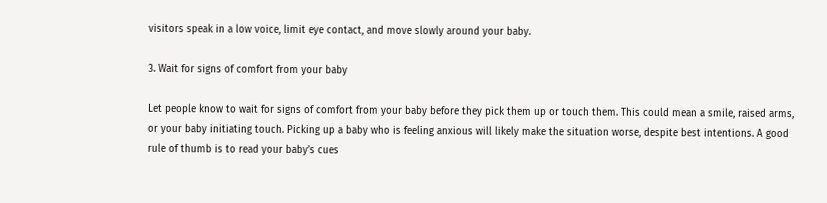visitors speak in a low voice, limit eye contact, and move slowly around your baby.

3. Wait for signs of comfort from your baby

Let people know to wait for signs of comfort from your baby before they pick them up or touch them. This could mean a smile, raised arms, or your baby initiating touch. Picking up a baby who is feeling anxious will likely make the situation worse, despite best intentions. A good rule of thumb is to read your baby’s cues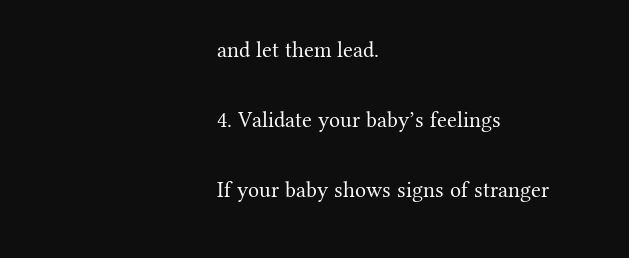and let them lead.

4. Validate your baby’s feelings

If your baby shows signs of stranger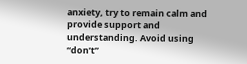anxiety, try to remain calm and provide support and understanding. Avoid using “don’t”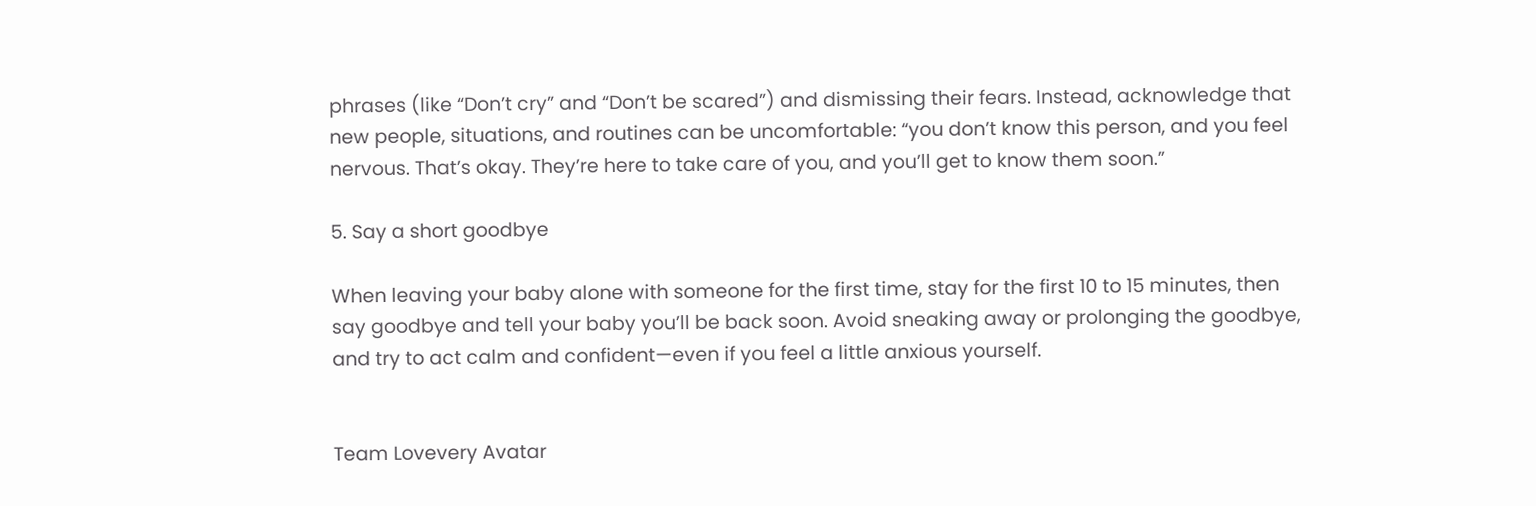phrases (like “Don’t cry” and “Don’t be scared”) and dismissing their fears. Instead, acknowledge that new people, situations, and routines can be uncomfortable: “you don’t know this person, and you feel nervous. That’s okay. They’re here to take care of you, and you’ll get to know them soon.”

5. Say a short goodbye

When leaving your baby alone with someone for the first time, stay for the first 10 to 15 minutes, then say goodbye and tell your baby you’ll be back soon. Avoid sneaking away or prolonging the goodbye, and try to act calm and confident—even if you feel a little anxious yourself.


Team Lovevery Avatar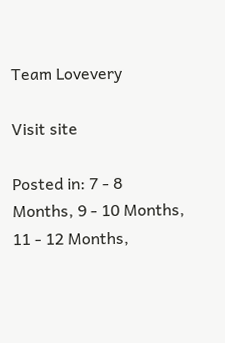Team Lovevery

Visit site

Posted in: 7 - 8 Months, 9 - 10 Months, 11 - 12 Months,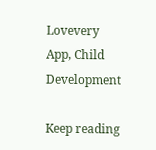Lovevery App, Child Development

Keep reading